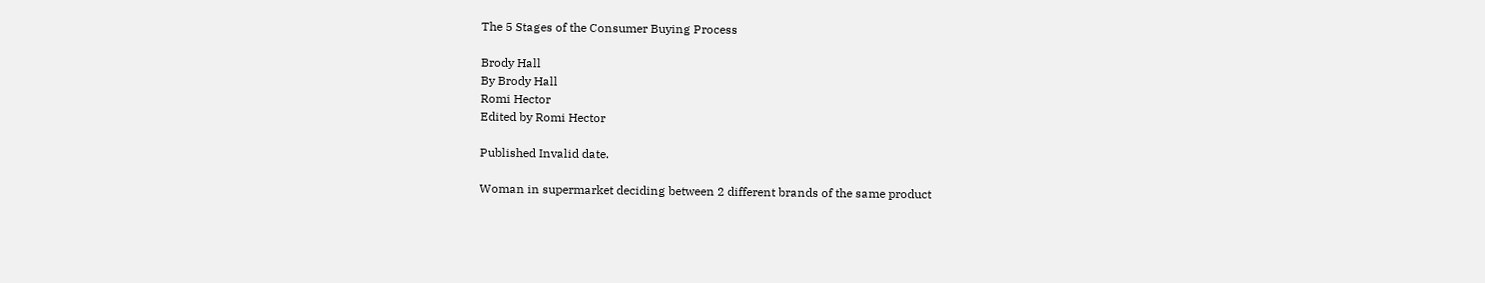The 5 Stages of the Consumer Buying Process

Brody Hall
By Brody Hall
Romi Hector
Edited by Romi Hector

Published Invalid date.

Woman in supermarket deciding between 2 different brands of the same product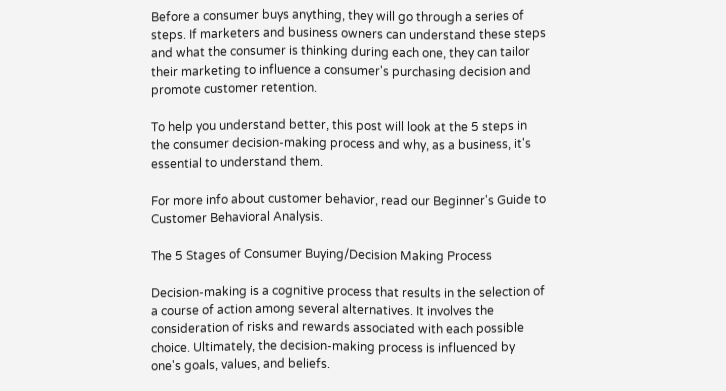Before a consumer buys anything, they will go through a series of steps. If marketers and business owners can understand these steps and what the consumer is thinking during each one, they can tailor their marketing to influence a consumer's purchasing decision and promote customer retention.

To help you understand better, this post will look at the 5 steps in the consumer decision-making process and why, as a business, it's essential to understand them.

For more info about customer behavior, read our Beginner's Guide to Customer Behavioral Analysis.

The 5 Stages of Consumer Buying/Decision Making Process

Decision-making is a cognitive process that results in the selection of a course of action among several alternatives. It involves the consideration of risks and rewards associated with each possible choice. Ultimately, the decision-making process is influenced by one's goals, values, and beliefs.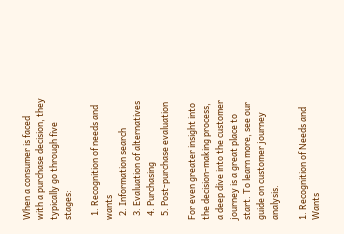When a consumer is faced with a purchase decision, they typically go through five stages:

  1. Recognition of needs and wants
  2. Information search
  3. Evaluation of alternatives
  4. Purchasing
  5. Post-purchase evaluation

For even greater insight into the decision-making process, a deep dive into the customer journey is a great place to start. To learn more, see our guide on customer journey analysis.

1. Recognition of Needs and Wants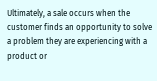Ultimately, a sale occurs when the customer finds an opportunity to solve a problem they are experiencing with a product or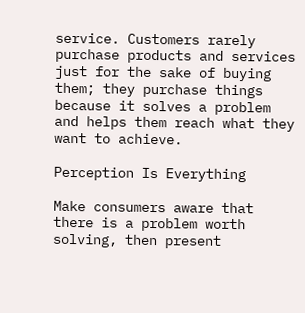service. Customers rarely purchase products and services just for the sake of buying them; they purchase things because it solves a problem and helps them reach what they want to achieve.

Perception Is Everything

Make consumers aware that there is a problem worth solving, then present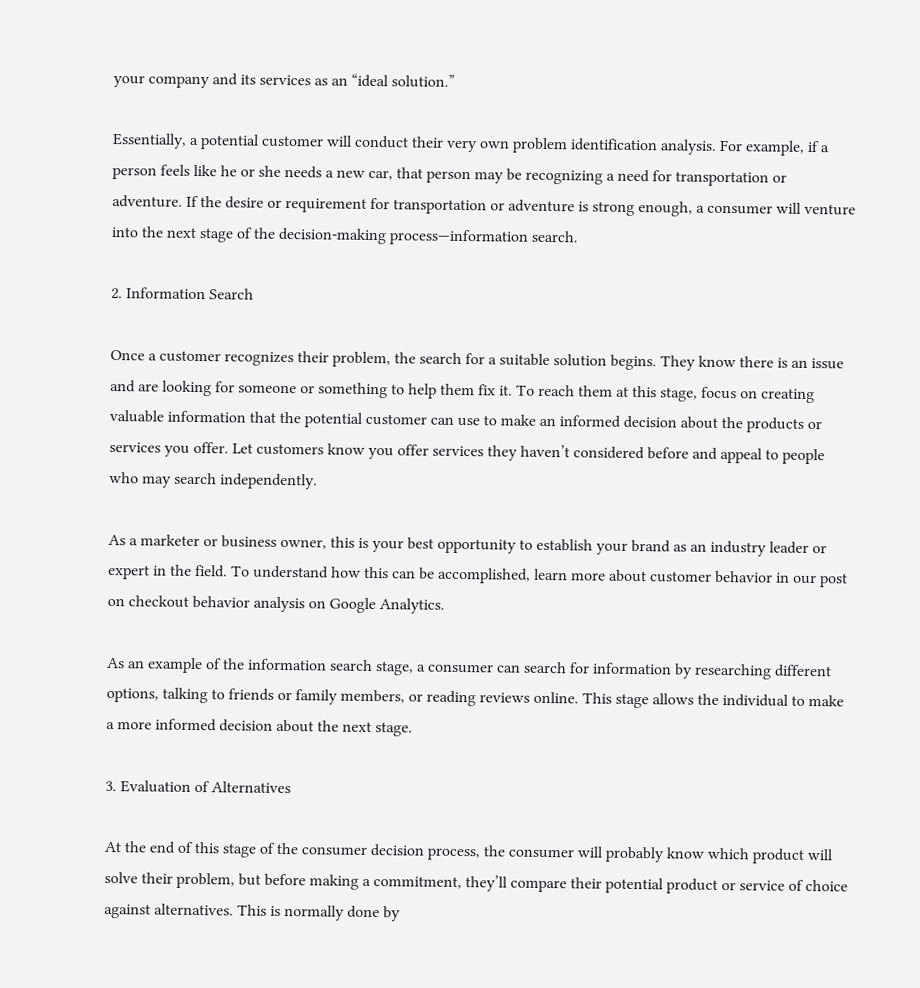your company and its services as an “ideal solution.”

Essentially, a potential customer will conduct their very own problem identification analysis. For example, if a person feels like he or she needs a new car, that person may be recognizing a need for transportation or adventure. If the desire or requirement for transportation or adventure is strong enough, a consumer will venture into the next stage of the decision-making process—information search.

2. Information Search

Once a customer recognizes their problem, the search for a suitable solution begins. They know there is an issue and are looking for someone or something to help them fix it. To reach them at this stage, focus on creating valuable information that the potential customer can use to make an informed decision about the products or services you offer. Let customers know you offer services they haven’t considered before and appeal to people who may search independently.

As a marketer or business owner, this is your best opportunity to establish your brand as an industry leader or expert in the field. To understand how this can be accomplished, learn more about customer behavior in our post on checkout behavior analysis on Google Analytics.

As an example of the information search stage, a consumer can search for information by researching different options, talking to friends or family members, or reading reviews online. This stage allows the individual to make a more informed decision about the next stage.

3. Evaluation of Alternatives

At the end of this stage of the consumer decision process, the consumer will probably know which product will solve their problem, but before making a commitment, they’ll compare their potential product or service of choice against alternatives. This is normally done by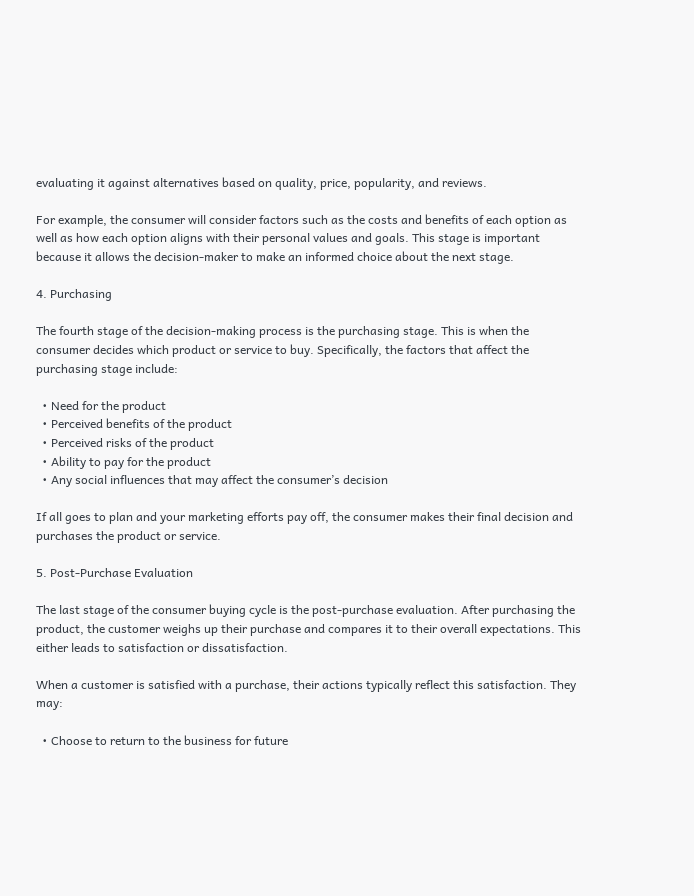evaluating it against alternatives based on quality, price, popularity, and reviews.

For example, the consumer will consider factors such as the costs and benefits of each option as well as how each option aligns with their personal values and goals. This stage is important because it allows the decision-maker to make an informed choice about the next stage.

4. Purchasing

The fourth stage of the decision-making process is the purchasing stage. This is when the consumer decides which product or service to buy. Specifically, the factors that affect the purchasing stage include:

  • Need for the product
  • Perceived benefits of the product
  • Perceived risks of the product
  • Ability to pay for the product
  • Any social influences that may affect the consumer’s decision

If all goes to plan and your marketing efforts pay off, the consumer makes their final decision and purchases the product or service.

5. Post-Purchase Evaluation

The last stage of the consumer buying cycle is the post-purchase evaluation. After purchasing the product, the customer weighs up their purchase and compares it to their overall expectations. This either leads to satisfaction or dissatisfaction.

When a customer is satisfied with a purchase, their actions typically reflect this satisfaction. They may:

  • Choose to return to the business for future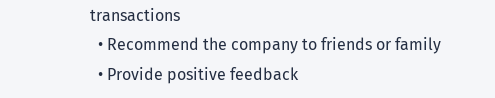transactions
  • Recommend the company to friends or family
  • Provide positive feedback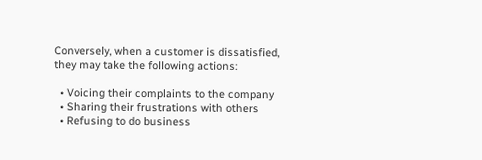Conversely, when a customer is dissatisfied, they may take the following actions:

  • Voicing their complaints to the company
  • Sharing their frustrations with others
  • Refusing to do business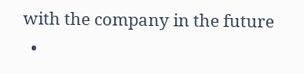with the company in the future
  •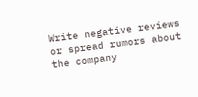Write negative reviews or spread rumors about the company